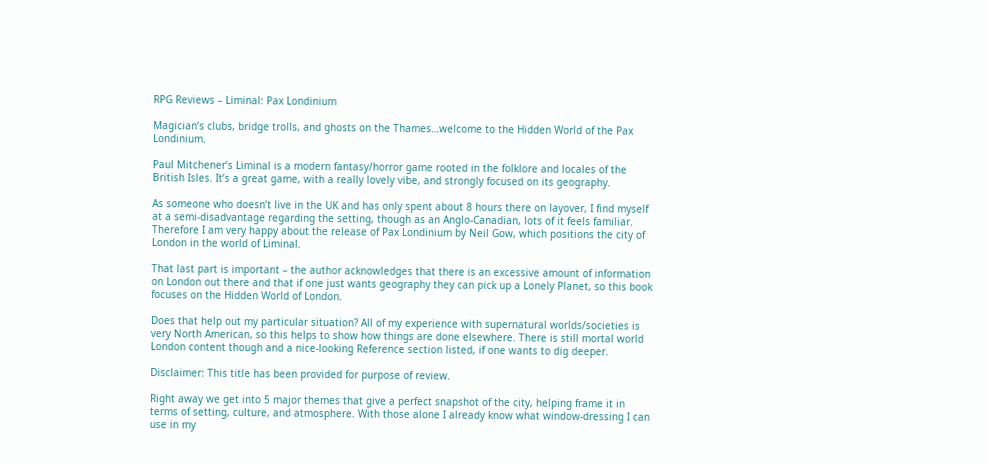RPG Reviews – Liminal: Pax Londinium

Magician’s clubs, bridge trolls, and ghosts on the Thames…welcome to the Hidden World of the Pax Londinium.

Paul Mitchener’s Liminal is a modern fantasy/horror game rooted in the folklore and locales of the British Isles. It’s a great game, with a really lovely vibe, and strongly focused on its geography.

As someone who doesn’t live in the UK and has only spent about 8 hours there on layover, I find myself at a semi-disadvantage regarding the setting, though as an Anglo-Canadian, lots of it feels familiar. Therefore I am very happy about the release of Pax Londinium by Neil Gow, which positions the city of London in the world of Liminal.

That last part is important – the author acknowledges that there is an excessive amount of information on London out there and that if one just wants geography they can pick up a Lonely Planet, so this book focuses on the Hidden World of London.

Does that help out my particular situation? All of my experience with supernatural worlds/societies is very North American, so this helps to show how things are done elsewhere. There is still mortal world London content though and a nice-looking Reference section listed, if one wants to dig deeper.

Disclaimer: This title has been provided for purpose of review.

Right away we get into 5 major themes that give a perfect snapshot of the city, helping frame it in terms of setting, culture, and atmosphere. With those alone I already know what window-dressing I can use in my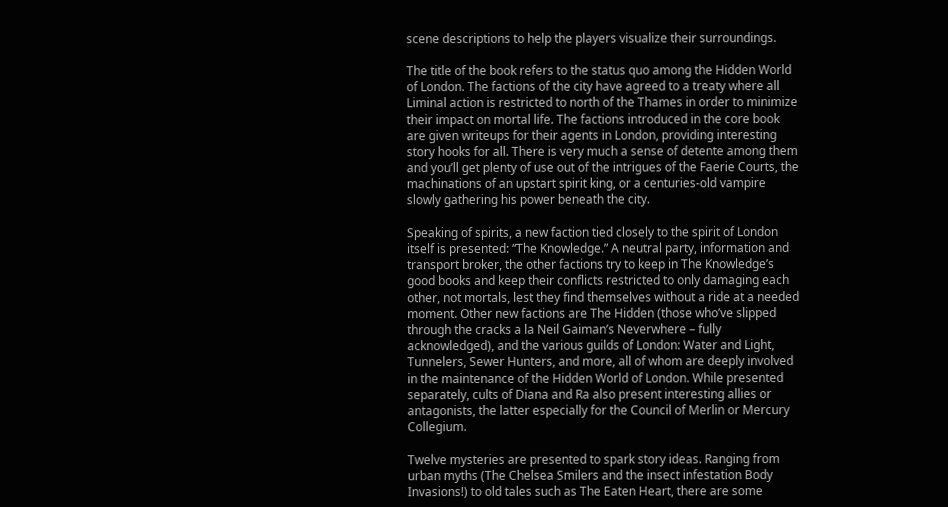scene descriptions to help the players visualize their surroundings.

The title of the book refers to the status quo among the Hidden World of London. The factions of the city have agreed to a treaty where all Liminal action is restricted to north of the Thames in order to minimize their impact on mortal life. The factions introduced in the core book are given writeups for their agents in London, providing interesting story hooks for all. There is very much a sense of detente among them and you’ll get plenty of use out of the intrigues of the Faerie Courts, the machinations of an upstart spirit king, or a centuries-old vampire slowly gathering his power beneath the city.

Speaking of spirits, a new faction tied closely to the spirit of London itself is presented: “The Knowledge.” A neutral party, information and transport broker, the other factions try to keep in The Knowledge’s good books and keep their conflicts restricted to only damaging each other, not mortals, lest they find themselves without a ride at a needed moment. Other new factions are The Hidden (those who’ve slipped through the cracks a la Neil Gaiman’s Neverwhere – fully acknowledged), and the various guilds of London: Water and Light, Tunnelers, Sewer Hunters, and more, all of whom are deeply involved in the maintenance of the Hidden World of London. While presented separately, cults of Diana and Ra also present interesting allies or antagonists, the latter especially for the Council of Merlin or Mercury Collegium.

Twelve mysteries are presented to spark story ideas. Ranging from urban myths (The Chelsea Smilers and the insect infestation Body Invasions!) to old tales such as The Eaten Heart, there are some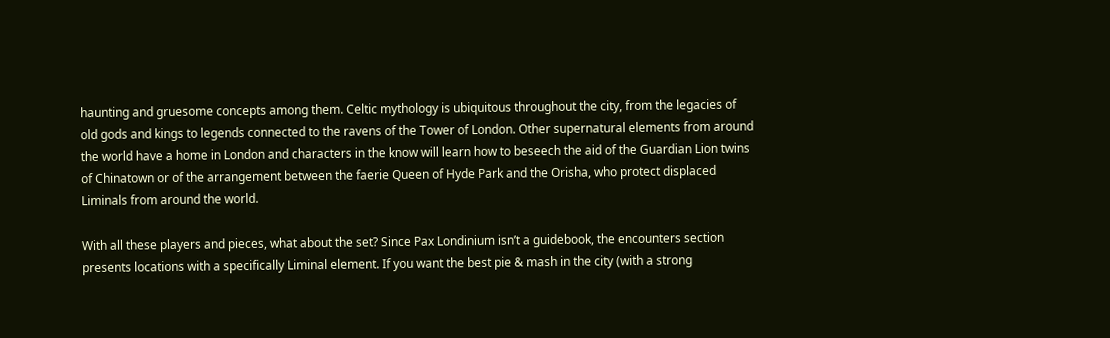haunting and gruesome concepts among them. Celtic mythology is ubiquitous throughout the city, from the legacies of old gods and kings to legends connected to the ravens of the Tower of London. Other supernatural elements from around the world have a home in London and characters in the know will learn how to beseech the aid of the Guardian Lion twins of Chinatown or of the arrangement between the faerie Queen of Hyde Park and the Orisha, who protect displaced Liminals from around the world.

With all these players and pieces, what about the set? Since Pax Londinium isn’t a guidebook, the encounters section presents locations with a specifically Liminal element. If you want the best pie & mash in the city (with a strong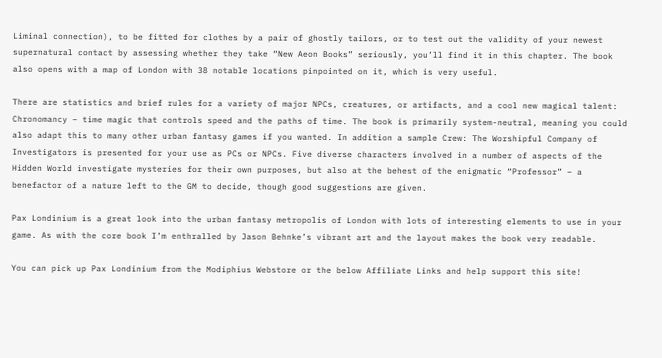Liminal connection), to be fitted for clothes by a pair of ghostly tailors, or to test out the validity of your newest supernatural contact by assessing whether they take “New Aeon Books” seriously, you’ll find it in this chapter. The book also opens with a map of London with 38 notable locations pinpointed on it, which is very useful.

There are statistics and brief rules for a variety of major NPCs, creatures, or artifacts, and a cool new magical talent: Chronomancy – time magic that controls speed and the paths of time. The book is primarily system-neutral, meaning you could also adapt this to many other urban fantasy games if you wanted. In addition a sample Crew: The Worshipful Company of Investigators is presented for your use as PCs or NPCs. Five diverse characters involved in a number of aspects of the Hidden World investigate mysteries for their own purposes, but also at the behest of the enigmatic “Professor” – a benefactor of a nature left to the GM to decide, though good suggestions are given.

Pax Londinium is a great look into the urban fantasy metropolis of London with lots of interesting elements to use in your game. As with the core book I’m enthralled by Jason Behnke’s vibrant art and the layout makes the book very readable.

You can pick up Pax Londinium from the Modiphius Webstore or the below Affiliate Links and help support this site!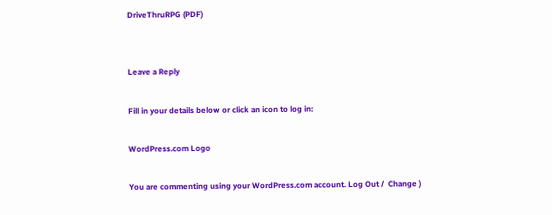DriveThruRPG (PDF)


Leave a Reply

Fill in your details below or click an icon to log in:

WordPress.com Logo

You are commenting using your WordPress.com account. Log Out /  Change )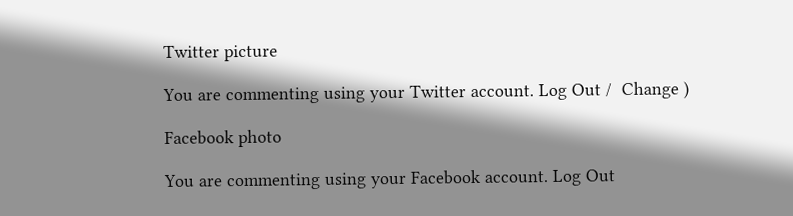Twitter picture

You are commenting using your Twitter account. Log Out /  Change )

Facebook photo

You are commenting using your Facebook account. Log Out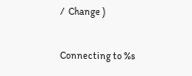/  Change )

Connecting to %s